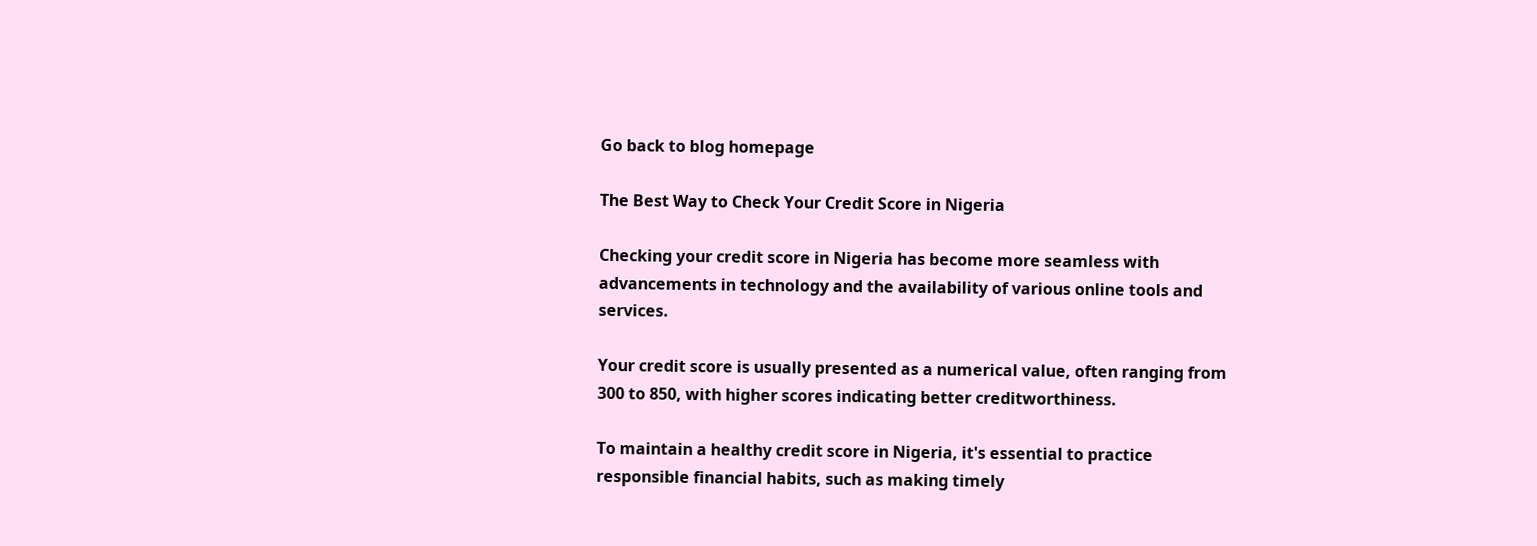Go back to blog homepage

The Best Way to Check Your Credit Score in Nigeria

Checking your credit score in Nigeria has become more seamless with advancements in technology and the availability of various online tools and services.

Your credit score is usually presented as a numerical value, often ranging from 300 to 850, with higher scores indicating better creditworthiness.

To maintain a healthy credit score in Nigeria, it's essential to practice responsible financial habits, such as making timely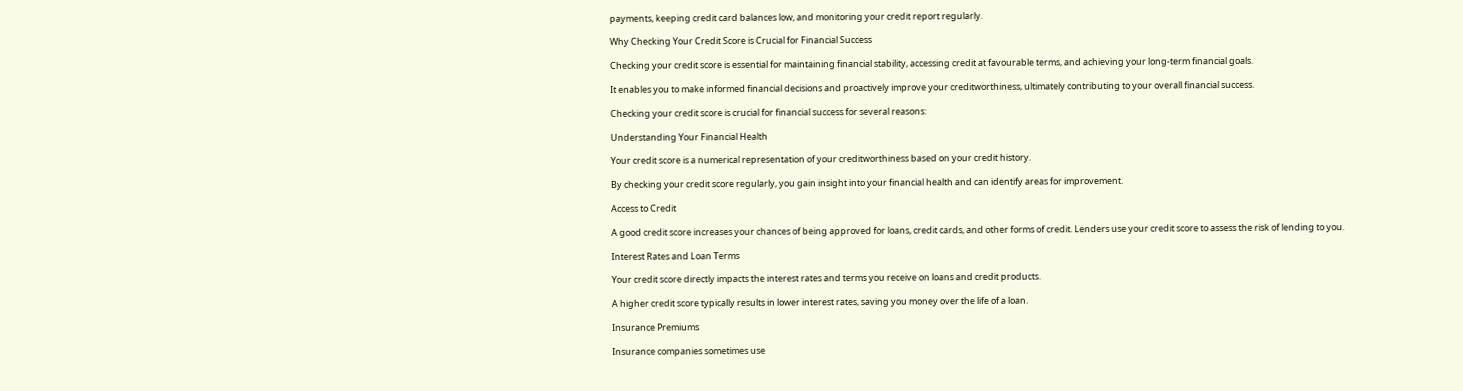payments, keeping credit card balances low, and monitoring your credit report regularly.

Why Checking Your Credit Score is Crucial for Financial Success

Checking your credit score is essential for maintaining financial stability, accessing credit at favourable terms, and achieving your long-term financial goals.

It enables you to make informed financial decisions and proactively improve your creditworthiness, ultimately contributing to your overall financial success.

Checking your credit score is crucial for financial success for several reasons:

Understanding Your Financial Health

Your credit score is a numerical representation of your creditworthiness based on your credit history.

By checking your credit score regularly, you gain insight into your financial health and can identify areas for improvement.

Access to Credit

A good credit score increases your chances of being approved for loans, credit cards, and other forms of credit. Lenders use your credit score to assess the risk of lending to you.

Interest Rates and Loan Terms

Your credit score directly impacts the interest rates and terms you receive on loans and credit products.

A higher credit score typically results in lower interest rates, saving you money over the life of a loan.

Insurance Premiums

Insurance companies sometimes use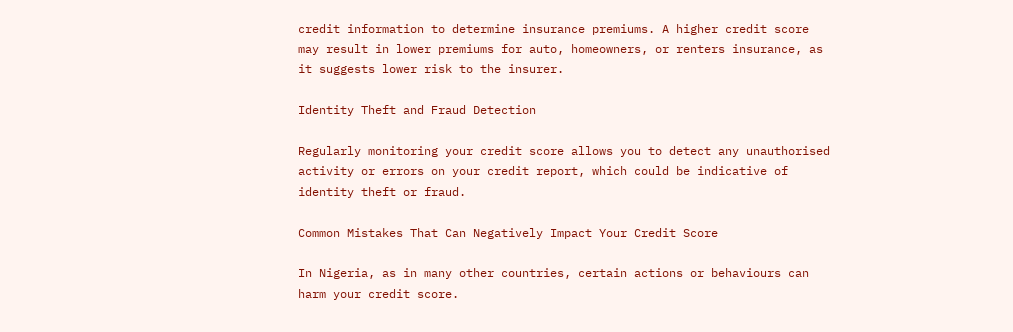credit information to determine insurance premiums. A higher credit score may result in lower premiums for auto, homeowners, or renters insurance, as it suggests lower risk to the insurer.

Identity Theft and Fraud Detection

Regularly monitoring your credit score allows you to detect any unauthorised activity or errors on your credit report, which could be indicative of identity theft or fraud.

Common Mistakes That Can Negatively Impact Your Credit Score

In Nigeria, as in many other countries, certain actions or behaviours can harm your credit score.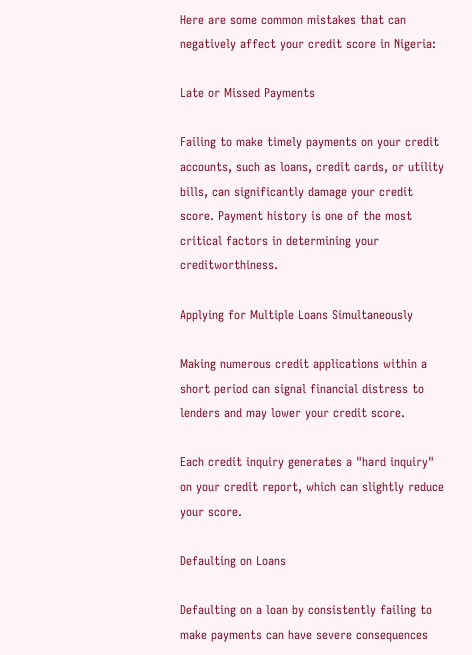Here are some common mistakes that can negatively affect your credit score in Nigeria:

Late or Missed Payments

Failing to make timely payments on your credit accounts, such as loans, credit cards, or utility bills, can significantly damage your credit score. Payment history is one of the most critical factors in determining your creditworthiness.

Applying for Multiple Loans Simultaneously

Making numerous credit applications within a short period can signal financial distress to lenders and may lower your credit score.

Each credit inquiry generates a "hard inquiry" on your credit report, which can slightly reduce your score.

Defaulting on Loans

Defaulting on a loan by consistently failing to make payments can have severe consequences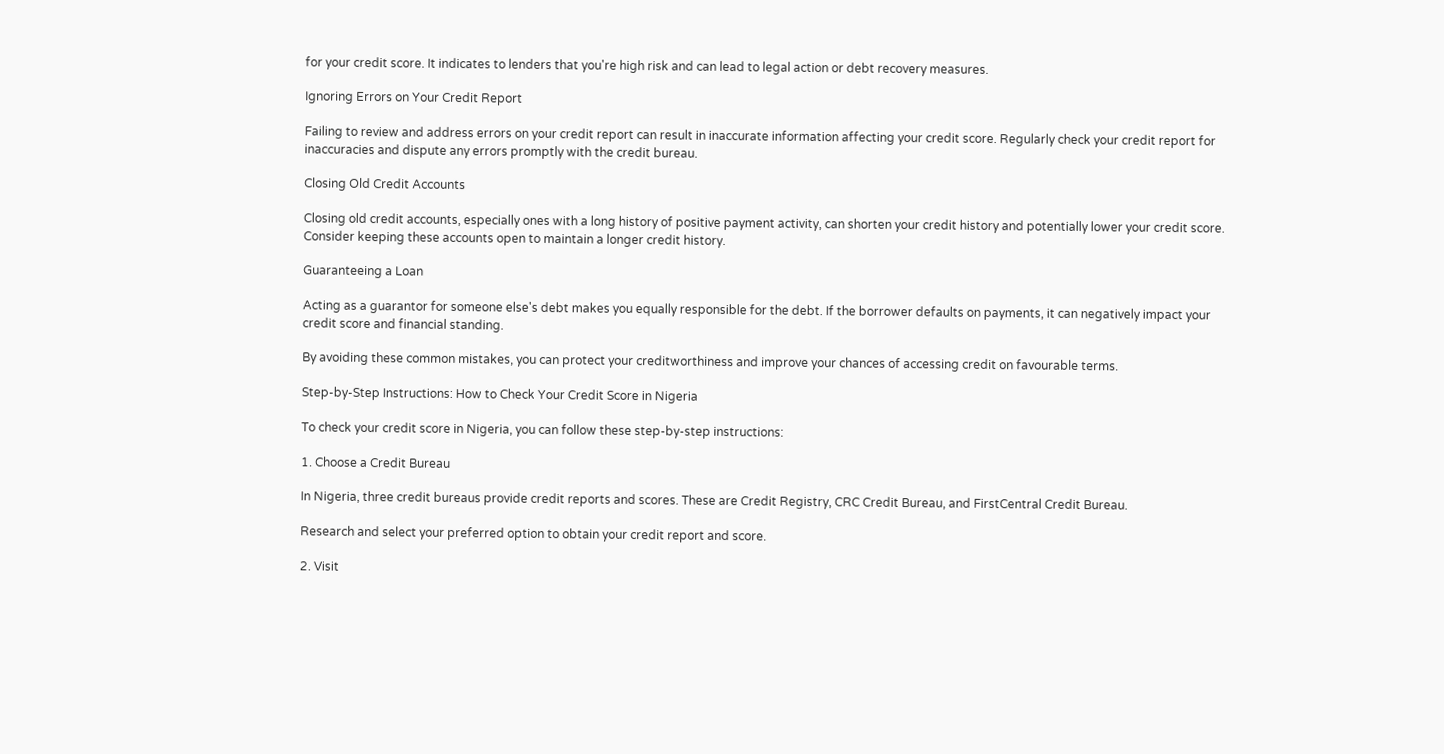for your credit score. It indicates to lenders that you're high risk and can lead to legal action or debt recovery measures.

Ignoring Errors on Your Credit Report

Failing to review and address errors on your credit report can result in inaccurate information affecting your credit score. Regularly check your credit report for inaccuracies and dispute any errors promptly with the credit bureau.

Closing Old Credit Accounts

Closing old credit accounts, especially ones with a long history of positive payment activity, can shorten your credit history and potentially lower your credit score. Consider keeping these accounts open to maintain a longer credit history.

Guaranteeing a Loan

Acting as a guarantor for someone else's debt makes you equally responsible for the debt. If the borrower defaults on payments, it can negatively impact your credit score and financial standing.

By avoiding these common mistakes, you can protect your creditworthiness and improve your chances of accessing credit on favourable terms.

Step-by-Step Instructions: How to Check Your Credit Score in Nigeria

To check your credit score in Nigeria, you can follow these step-by-step instructions:

1. Choose a Credit Bureau

In Nigeria, three credit bureaus provide credit reports and scores. These are Credit Registry, CRC Credit Bureau, and FirstCentral Credit Bureau.

Research and select your preferred option to obtain your credit report and score.

2. Visit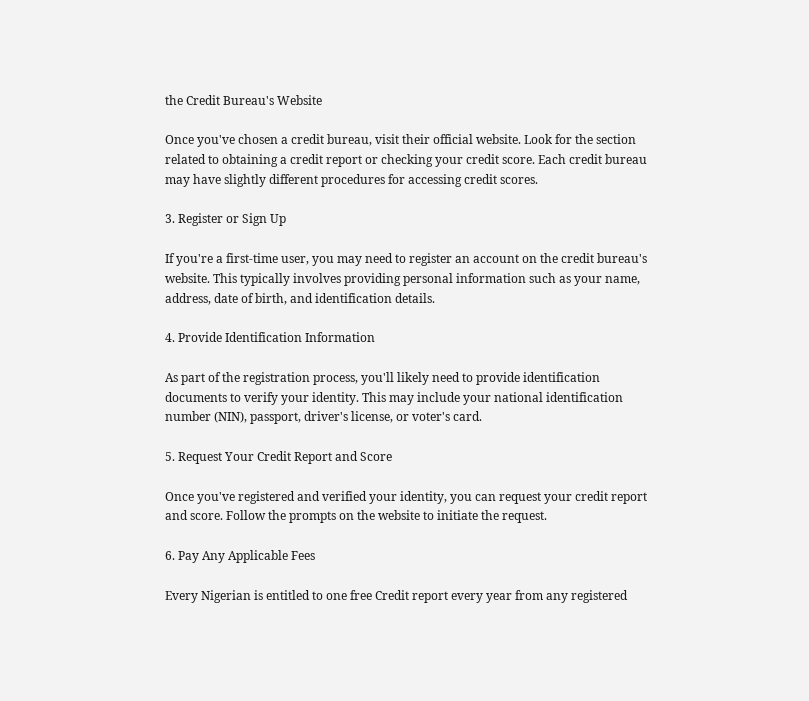the Credit Bureau's Website

Once you've chosen a credit bureau, visit their official website. Look for the section related to obtaining a credit report or checking your credit score. Each credit bureau may have slightly different procedures for accessing credit scores.

3. Register or Sign Up

If you're a first-time user, you may need to register an account on the credit bureau's website. This typically involves providing personal information such as your name, address, date of birth, and identification details.

4. Provide Identification Information

As part of the registration process, you'll likely need to provide identification documents to verify your identity. This may include your national identification number (NIN), passport, driver's license, or voter's card.

5. Request Your Credit Report and Score

Once you've registered and verified your identity, you can request your credit report and score. Follow the prompts on the website to initiate the request.

6. Pay Any Applicable Fees

Every Nigerian is entitled to one free Credit report every year from any registered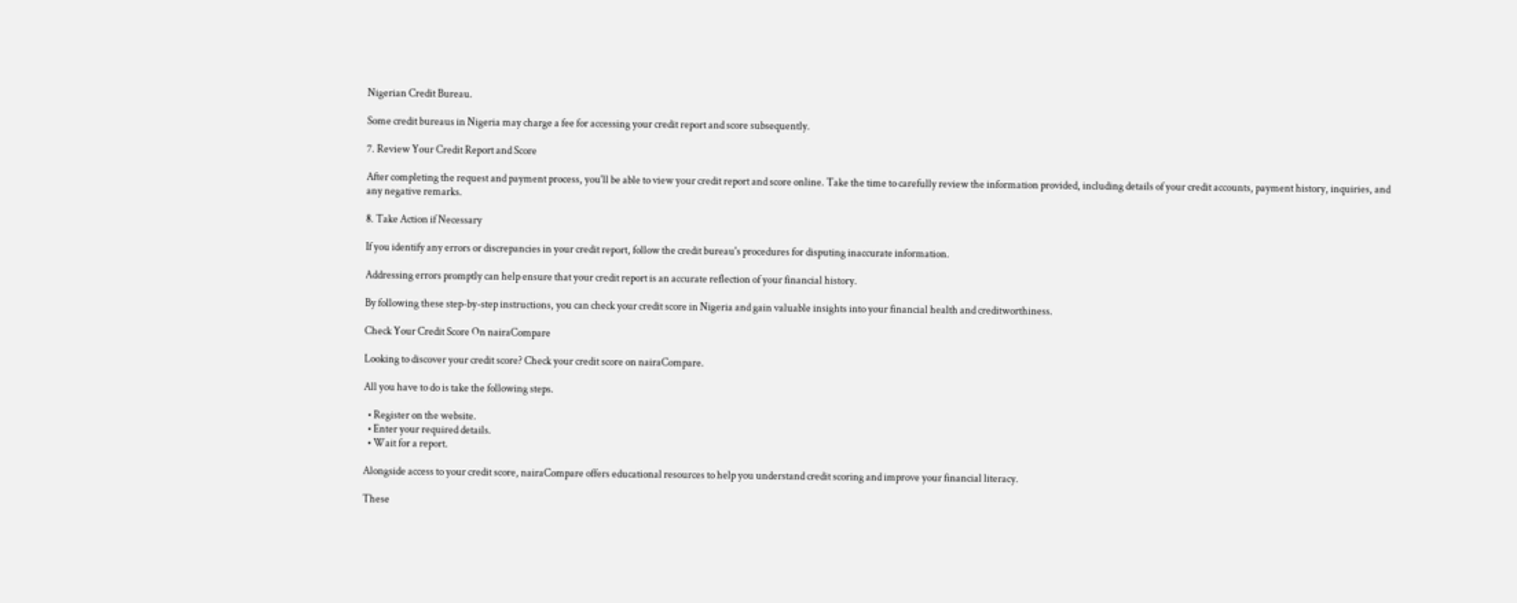Nigerian Credit Bureau.

Some credit bureaus in Nigeria may charge a fee for accessing your credit report and score subsequently.

7. Review Your Credit Report and Score

After completing the request and payment process, you'll be able to view your credit report and score online. Take the time to carefully review the information provided, including details of your credit accounts, payment history, inquiries, and any negative remarks.

8. Take Action if Necessary

If you identify any errors or discrepancies in your credit report, follow the credit bureau's procedures for disputing inaccurate information.

Addressing errors promptly can help ensure that your credit report is an accurate reflection of your financial history.

By following these step-by-step instructions, you can check your credit score in Nigeria and gain valuable insights into your financial health and creditworthiness.

Check Your Credit Score On nairaCompare

Looking to discover your credit score? Check your credit score on nairaCompare.

All you have to do is take the following steps.

  • Register on the website.
  • Enter your required details.
  • Wait for a report.

Alongside access to your credit score, nairaCompare offers educational resources to help you understand credit scoring and improve your financial literacy.

These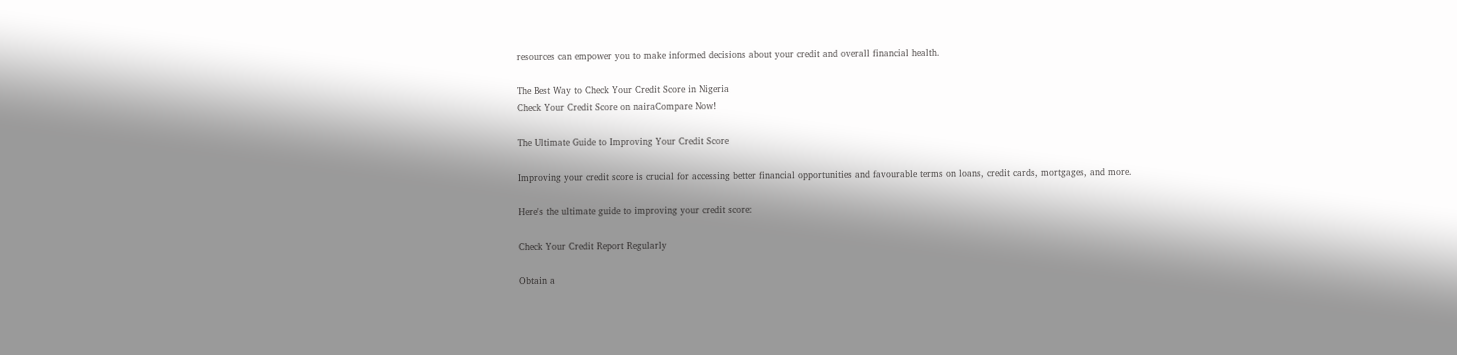resources can empower you to make informed decisions about your credit and overall financial health.

The Best Way to Check Your Credit Score in Nigeria
Check Your Credit Score on nairaCompare Now!

The Ultimate Guide to Improving Your Credit Score

Improving your credit score is crucial for accessing better financial opportunities and favourable terms on loans, credit cards, mortgages, and more.

Here's the ultimate guide to improving your credit score:

Check Your Credit Report Regularly

Obtain a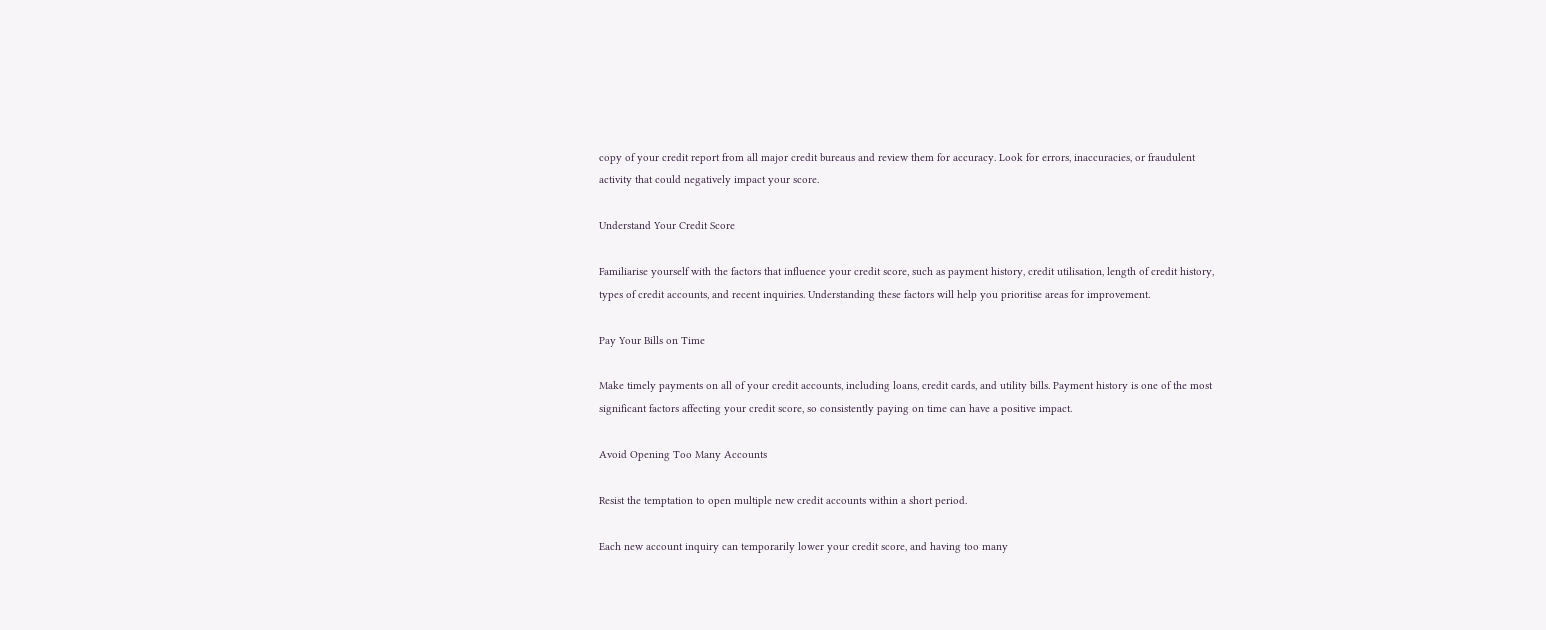copy of your credit report from all major credit bureaus and review them for accuracy. Look for errors, inaccuracies, or fraudulent activity that could negatively impact your score.

Understand Your Credit Score

Familiarise yourself with the factors that influence your credit score, such as payment history, credit utilisation, length of credit history, types of credit accounts, and recent inquiries. Understanding these factors will help you prioritise areas for improvement.

Pay Your Bills on Time

Make timely payments on all of your credit accounts, including loans, credit cards, and utility bills. Payment history is one of the most significant factors affecting your credit score, so consistently paying on time can have a positive impact.

Avoid Opening Too Many Accounts

Resist the temptation to open multiple new credit accounts within a short period.

Each new account inquiry can temporarily lower your credit score, and having too many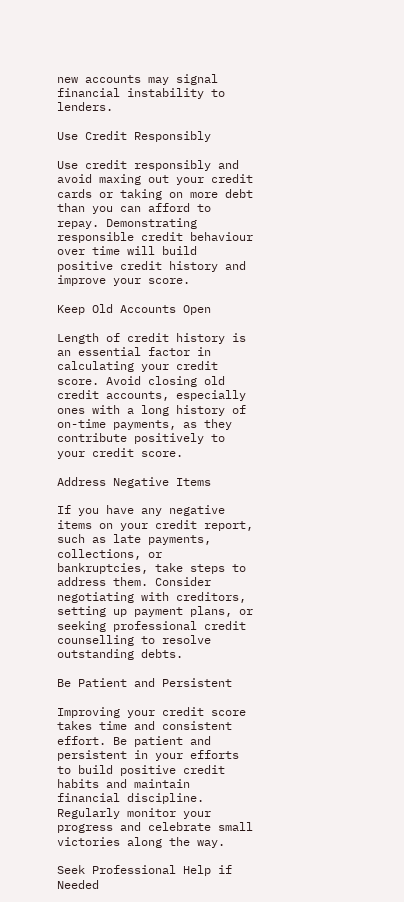new accounts may signal financial instability to lenders.

Use Credit Responsibly

Use credit responsibly and avoid maxing out your credit cards or taking on more debt than you can afford to repay. Demonstrating responsible credit behaviour over time will build positive credit history and improve your score.

Keep Old Accounts Open

Length of credit history is an essential factor in calculating your credit score. Avoid closing old credit accounts, especially ones with a long history of on-time payments, as they contribute positively to your credit score.

Address Negative Items

If you have any negative items on your credit report, such as late payments, collections, or bankruptcies, take steps to address them. Consider negotiating with creditors, setting up payment plans, or seeking professional credit counselling to resolve outstanding debts.

Be Patient and Persistent

Improving your credit score takes time and consistent effort. Be patient and persistent in your efforts to build positive credit habits and maintain financial discipline. Regularly monitor your progress and celebrate small victories along the way.

Seek Professional Help if Needed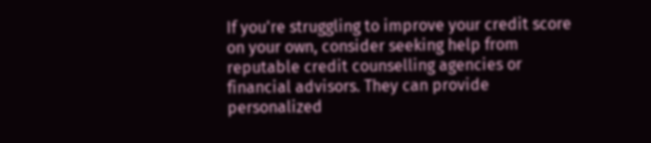If you're struggling to improve your credit score on your own, consider seeking help from reputable credit counselling agencies or financial advisors. They can provide personalized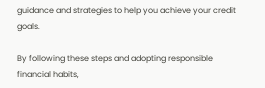guidance and strategies to help you achieve your credit goals.

By following these steps and adopting responsible financial habits,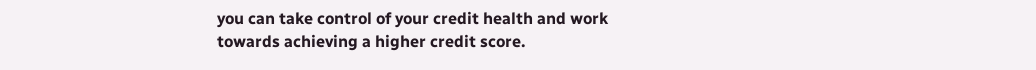you can take control of your credit health and work towards achieving a higher credit score.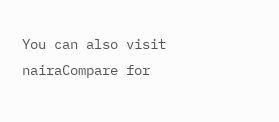You can also visit nairaCompare for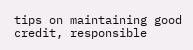tips on maintaining good credit, responsible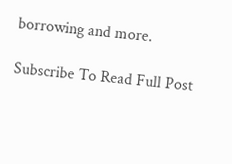borrowing and more.

Subscribe To Read Full Post